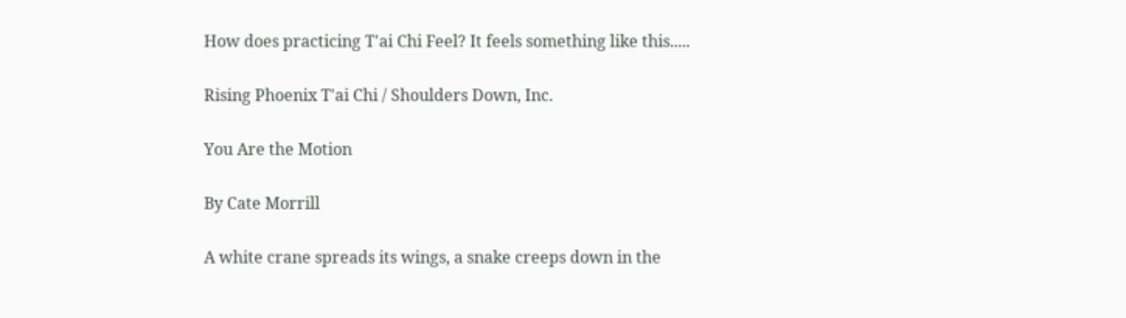How does practicing T'ai Chi Feel? It feels something like this.....

Rising Phoenix T'ai Chi / Shoulders Down, Inc.

You Are the Motion

By Cate Morrill

A white crane spreads its wings, a snake creeps down in the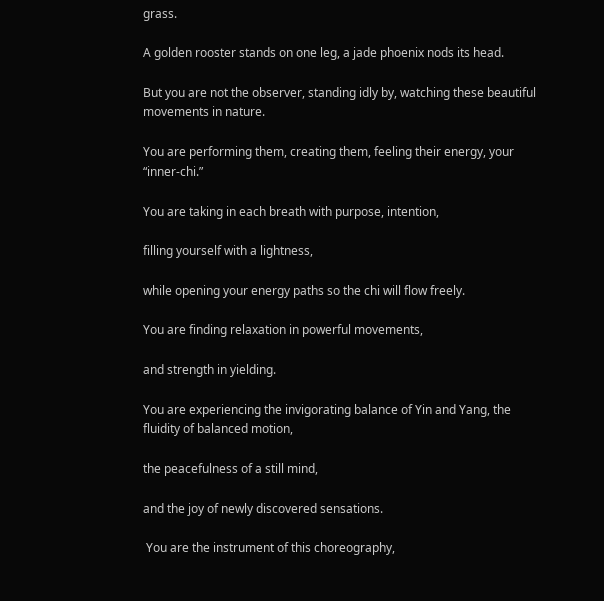grass.

A golden rooster stands on one leg, a jade phoenix nods its head.

But you are not the observer, standing idly by, watching these beautiful movements in nature.

You are performing them, creating them, feeling their energy, your “inner-chi.”

You are taking in each breath with purpose, intention,

filling yourself with a lightness,

while opening your energy paths so the chi will flow freely.

You are finding relaxation in powerful movements,

and strength in yielding.

You are experiencing the invigorating balance of Yin and Yang, the fluidity of balanced motion,

the peacefulness of a still mind,

and the joy of newly discovered sensations.

 You are the instrument of this choreography,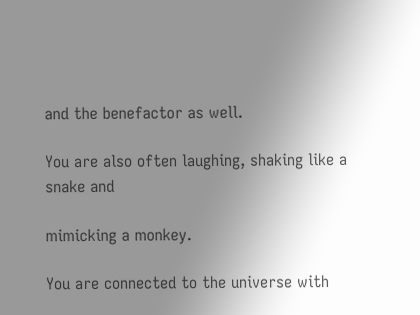and the benefactor as well.

You are also often laughing, shaking like a snake and

mimicking a monkey.

You are connected to the universe with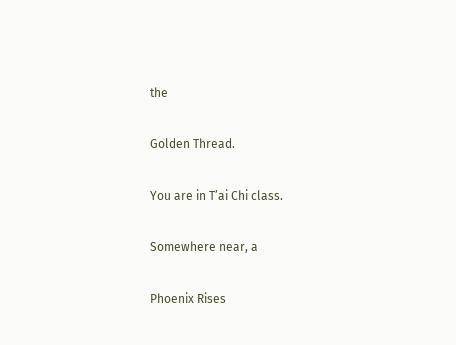the

Golden Thread.

You are in T’ai Chi class.

Somewhere near, a

Phoenix Rises